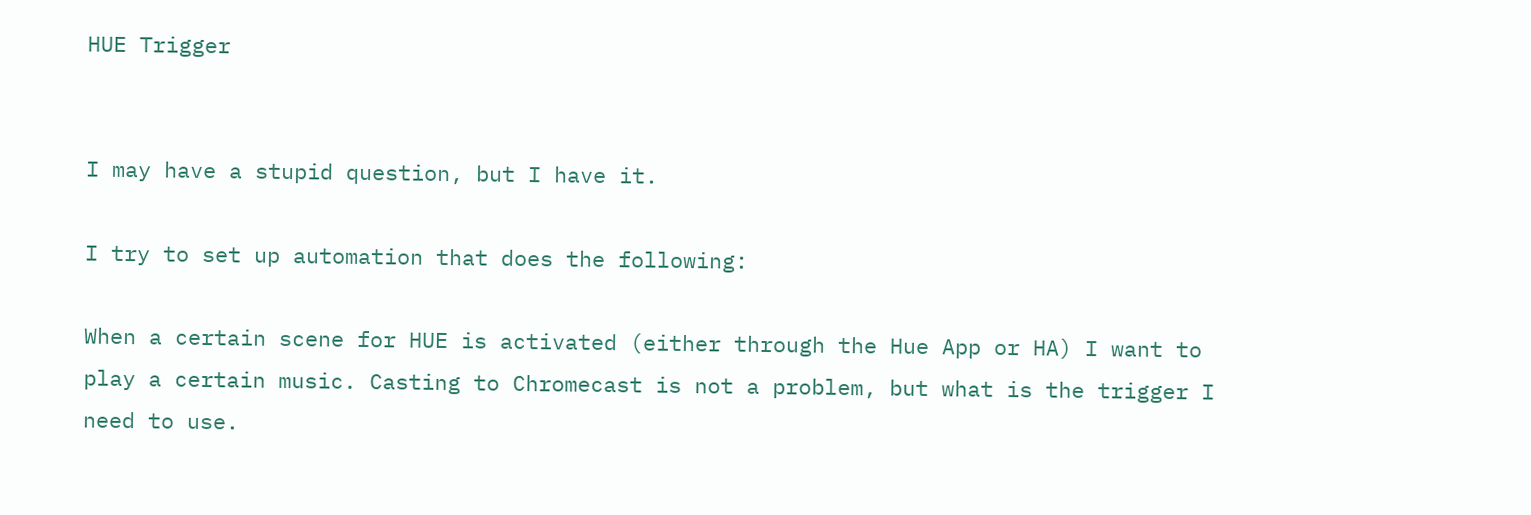HUE Trigger


I may have a stupid question, but I have it.

I try to set up automation that does the following:

When a certain scene for HUE is activated (either through the Hue App or HA) I want to play a certain music. Casting to Chromecast is not a problem, but what is the trigger I need to use.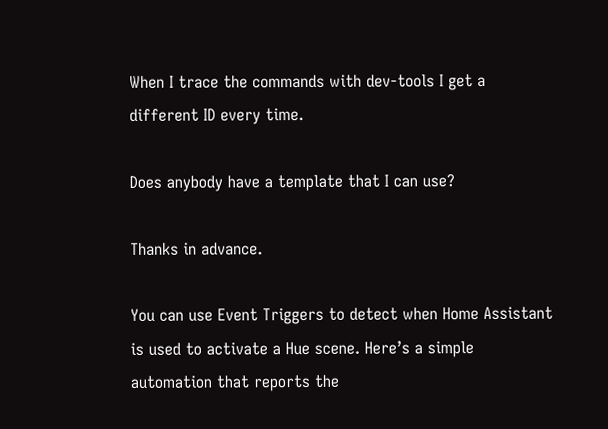When I trace the commands with dev-tools I get a different ID every time.

Does anybody have a template that I can use?

Thanks in advance.

You can use Event Triggers to detect when Home Assistant is used to activate a Hue scene. Here’s a simple automation that reports the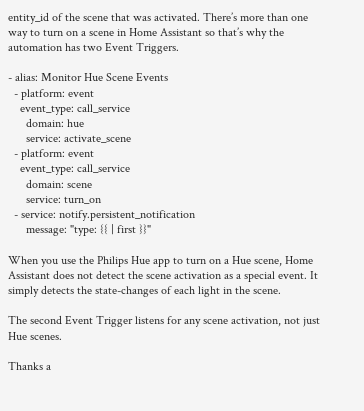entity_id of the scene that was activated. There’s more than one way to turn on a scene in Home Assistant so that’s why the automation has two Event Triggers.

- alias: Monitor Hue Scene Events
  - platform: event
    event_type: call_service
      domain: hue
      service: activate_scene
  - platform: event
    event_type: call_service
      domain: scene
      service: turn_on
  - service: notify.persistent_notification
      message: "type: {{ | first }}"

When you use the Philips Hue app to turn on a Hue scene, Home Assistant does not detect the scene activation as a special event. It simply detects the state-changes of each light in the scene.

The second Event Trigger listens for any scene activation, not just Hue scenes.

Thanks a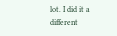lot. I did it a different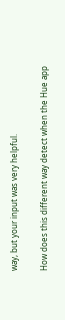way, but your input was very helpful.

How does this different way detect when the Hue app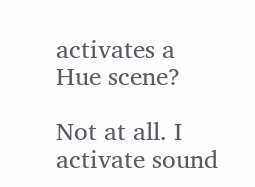activates a Hue scene?

Not at all. I activate sound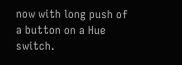now with long push of a button on a Hue switch.